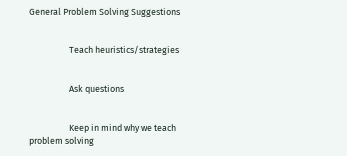General Problem Solving Suggestions


                    Teach heuristics/strategies


                    Ask questions


                    Keep in mind why we teach problem solving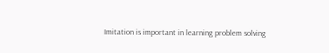Imitation is important in learning problem solving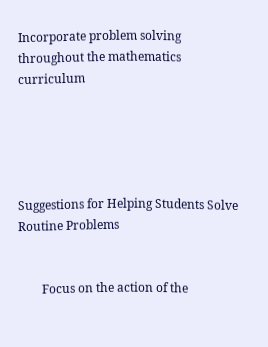Incorporate problem solving throughout the mathematics curriculum





Suggestions for Helping Students Solve Routine Problems


        Focus on the action of the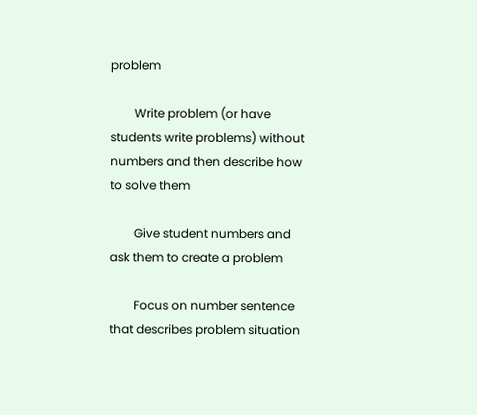problem

        Write problem (or have students write problems) without numbers and then describe how to solve them

        Give student numbers and ask them to create a problem

        Focus on number sentence that describes problem situation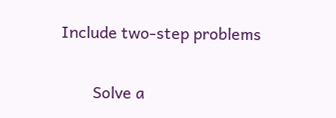Include two-step problems

        Solve a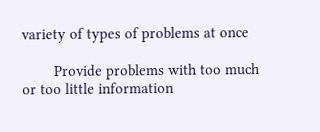variety of types of problems at once

        Provide problems with too much or too little information